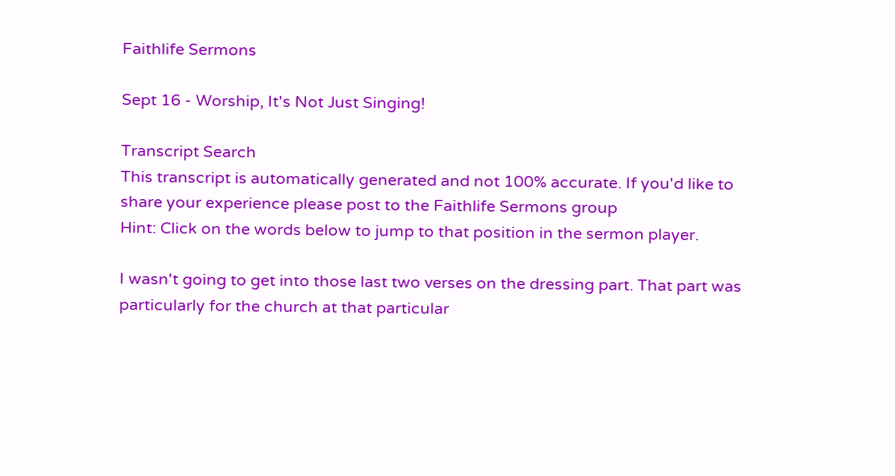Faithlife Sermons

Sept 16 - Worship, It's Not Just Singing!

Transcript Search
This transcript is automatically generated and not 100% accurate. If you'd like to share your experience please post to the Faithlife Sermons group
Hint: Click on the words below to jump to that position in the sermon player.

I wasn't going to get into those last two verses on the dressing part. That part was particularly for the church at that particular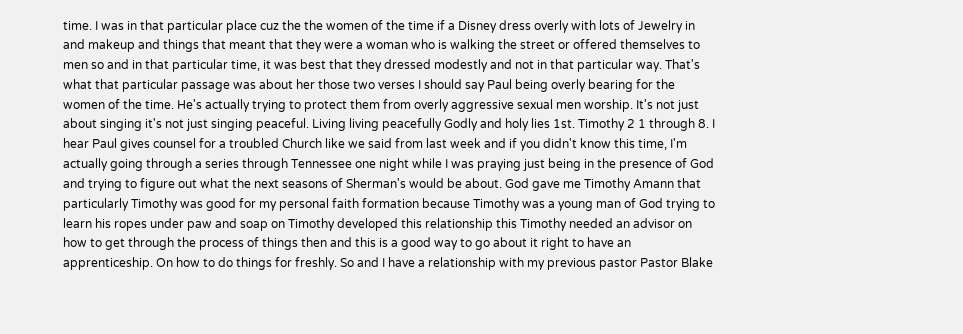time. I was in that particular place cuz the the women of the time if a Disney dress overly with lots of Jewelry in and makeup and things that meant that they were a woman who is walking the street or offered themselves to men so and in that particular time, it was best that they dressed modestly and not in that particular way. That's what that particular passage was about her those two verses I should say Paul being overly bearing for the women of the time. He's actually trying to protect them from overly aggressive sexual men worship. It's not just about singing it's not just singing peaceful. Living living peacefully Godly and holy lies 1st. Timothy 2 1 through 8. I hear Paul gives counsel for a troubled Church like we said from last week and if you didn't know this time, I'm actually going through a series through Tennessee one night while I was praying just being in the presence of God and trying to figure out what the next seasons of Sherman's would be about. God gave me Timothy Amann that particularly Timothy was good for my personal faith formation because Timothy was a young man of God trying to learn his ropes under paw and soap on Timothy developed this relationship this Timothy needed an advisor on how to get through the process of things then and this is a good way to go about it right to have an apprenticeship. On how to do things for freshly. So and I have a relationship with my previous pastor Pastor Blake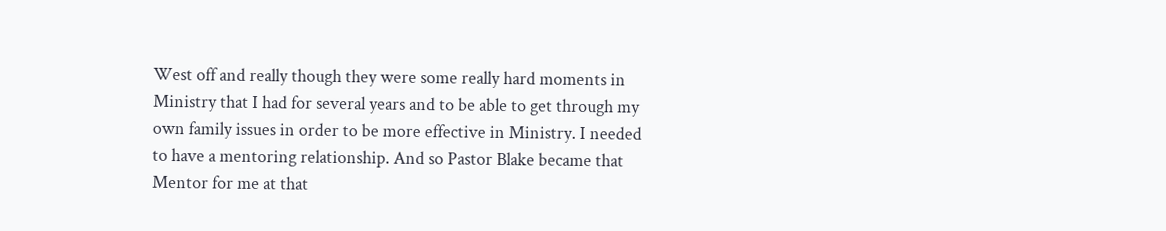West off and really though they were some really hard moments in Ministry that I had for several years and to be able to get through my own family issues in order to be more effective in Ministry. I needed to have a mentoring relationship. And so Pastor Blake became that Mentor for me at that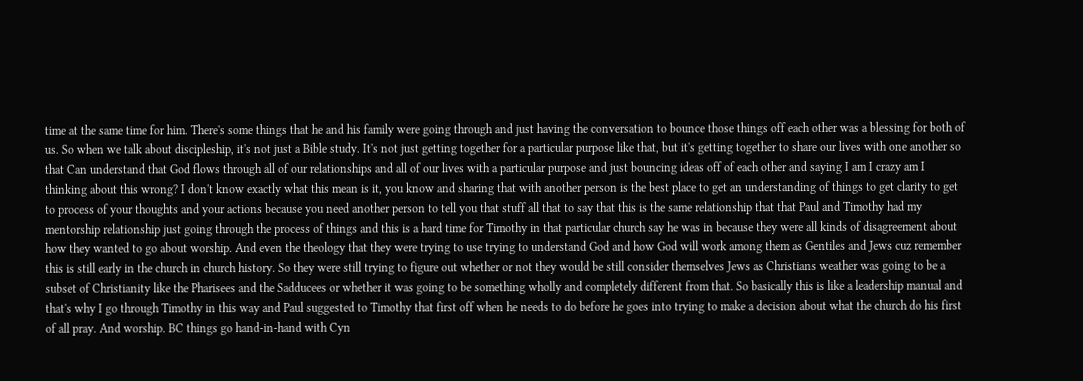time at the same time for him. There's some things that he and his family were going through and just having the conversation to bounce those things off each other was a blessing for both of us. So when we talk about discipleship, it's not just a Bible study. It's not just getting together for a particular purpose like that, but it's getting together to share our lives with one another so that Can understand that God flows through all of our relationships and all of our lives with a particular purpose and just bouncing ideas off of each other and saying I am I crazy am I thinking about this wrong? I don't know exactly what this mean is it, you know and sharing that with another person is the best place to get an understanding of things to get clarity to get to process of your thoughts and your actions because you need another person to tell you that stuff all that to say that this is the same relationship that that Paul and Timothy had my mentorship relationship just going through the process of things and this is a hard time for Timothy in that particular church say he was in because they were all kinds of disagreement about how they wanted to go about worship. And even the theology that they were trying to use trying to understand God and how God will work among them as Gentiles and Jews cuz remember this is still early in the church in church history. So they were still trying to figure out whether or not they would be still consider themselves Jews as Christians weather was going to be a subset of Christianity like the Pharisees and the Sadducees or whether it was going to be something wholly and completely different from that. So basically this is like a leadership manual and that's why I go through Timothy in this way and Paul suggested to Timothy that first off when he needs to do before he goes into trying to make a decision about what the church do his first of all pray. And worship. BC things go hand-in-hand with Cyn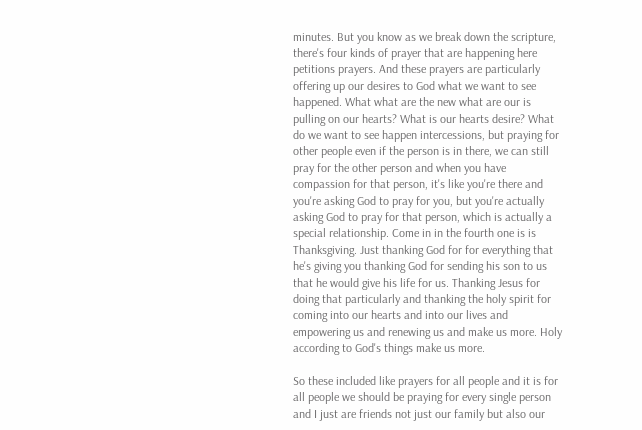minutes. But you know as we break down the scripture, there's four kinds of prayer that are happening here petitions prayers. And these prayers are particularly offering up our desires to God what we want to see happened. What what are the new what are our is pulling on our hearts? What is our hearts desire? What do we want to see happen intercessions, but praying for other people even if the person is in there, we can still pray for the other person and when you have compassion for that person, it's like you're there and you're asking God to pray for you, but you're actually asking God to pray for that person, which is actually a special relationship. Come in in the fourth one is is Thanksgiving. Just thanking God for for everything that he's giving you thanking God for sending his son to us that he would give his life for us. Thanking Jesus for doing that particularly and thanking the holy spirit for coming into our hearts and into our lives and empowering us and renewing us and make us more. Holy according to God's things make us more.

So these included like prayers for all people and it is for all people we should be praying for every single person and I just are friends not just our family but also our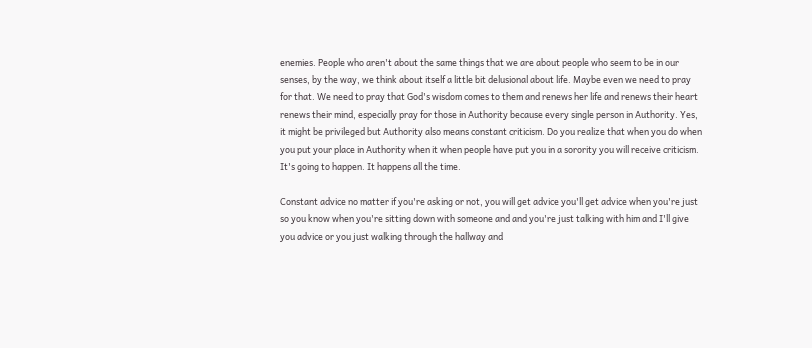enemies. People who aren't about the same things that we are about people who seem to be in our senses, by the way, we think about itself a little bit delusional about life. Maybe even we need to pray for that. We need to pray that God's wisdom comes to them and renews her life and renews their heart renews their mind, especially pray for those in Authority because every single person in Authority. Yes, it might be privileged but Authority also means constant criticism. Do you realize that when you do when you put your place in Authority when it when people have put you in a sorority you will receive criticism. It's going to happen. It happens all the time.

Constant advice no matter if you're asking or not, you will get advice you'll get advice when you're just so you know when you're sitting down with someone and and you're just talking with him and I'll give you advice or you just walking through the hallway and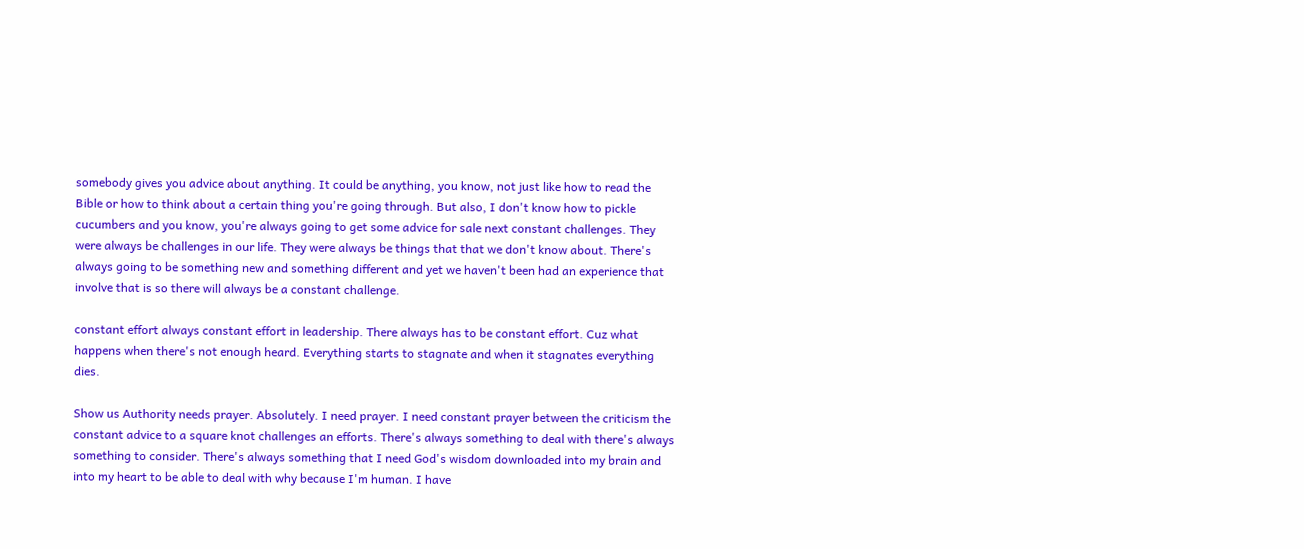somebody gives you advice about anything. It could be anything, you know, not just like how to read the Bible or how to think about a certain thing you're going through. But also, I don't know how to pickle cucumbers and you know, you're always going to get some advice for sale next constant challenges. They were always be challenges in our life. They were always be things that that we don't know about. There's always going to be something new and something different and yet we haven't been had an experience that involve that is so there will always be a constant challenge.

constant effort always constant effort in leadership. There always has to be constant effort. Cuz what happens when there's not enough heard. Everything starts to stagnate and when it stagnates everything dies.

Show us Authority needs prayer. Absolutely. I need prayer. I need constant prayer between the criticism the constant advice to a square knot challenges an efforts. There's always something to deal with there's always something to consider. There's always something that I need God's wisdom downloaded into my brain and into my heart to be able to deal with why because I'm human. I have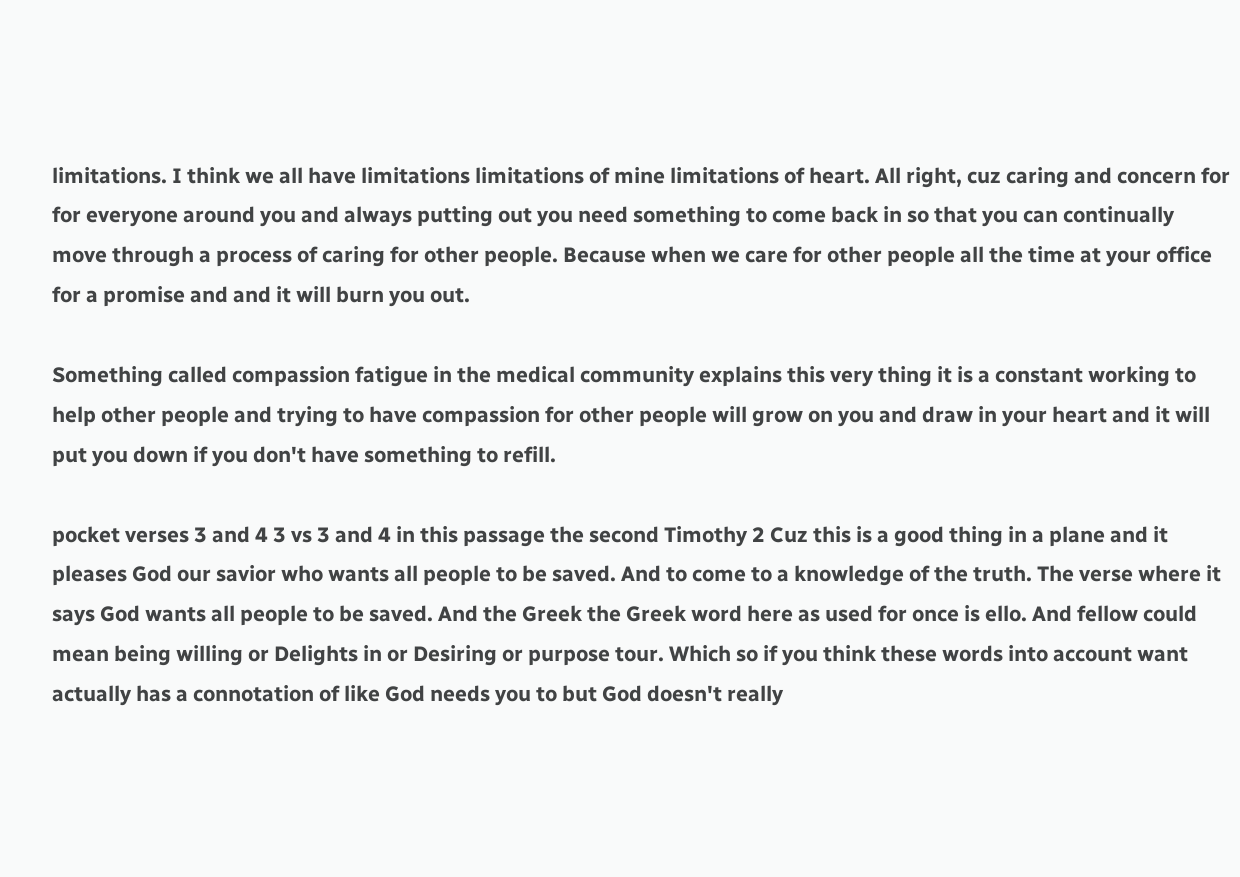limitations. I think we all have limitations limitations of mine limitations of heart. All right, cuz caring and concern for for everyone around you and always putting out you need something to come back in so that you can continually move through a process of caring for other people. Because when we care for other people all the time at your office for a promise and and it will burn you out.

Something called compassion fatigue in the medical community explains this very thing it is a constant working to help other people and trying to have compassion for other people will grow on you and draw in your heart and it will put you down if you don't have something to refill.

pocket verses 3 and 4 3 vs 3 and 4 in this passage the second Timothy 2 Cuz this is a good thing in a plane and it pleases God our savior who wants all people to be saved. And to come to a knowledge of the truth. The verse where it says God wants all people to be saved. And the Greek the Greek word here as used for once is ello. And fellow could mean being willing or Delights in or Desiring or purpose tour. Which so if you think these words into account want actually has a connotation of like God needs you to but God doesn't really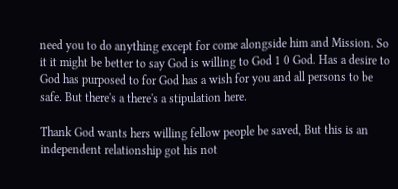need you to do anything except for come alongside him and Mission. So it it might be better to say God is willing to God 1 0 God. Has a desire to God has purposed to for God has a wish for you and all persons to be safe. But there's a there's a stipulation here.

Thank God wants hers willing fellow people be saved, But this is an independent relationship got his not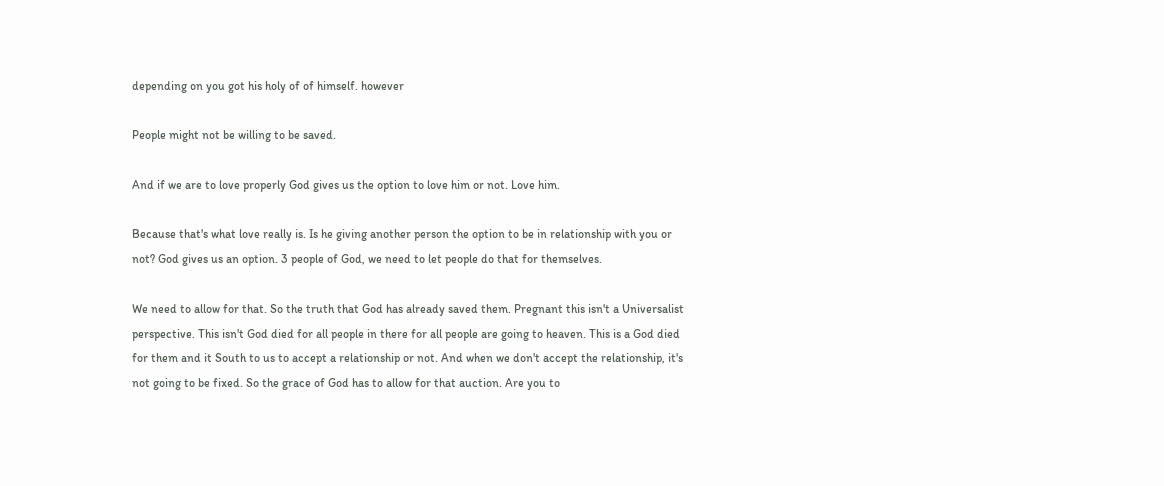depending on you got his holy of of himself. however

People might not be willing to be saved.

And if we are to love properly God gives us the option to love him or not. Love him.

Because that's what love really is. Is he giving another person the option to be in relationship with you or not? God gives us an option. 3 people of God, we need to let people do that for themselves.

We need to allow for that. So the truth that God has already saved them. Pregnant this isn't a Universalist perspective. This isn't God died for all people in there for all people are going to heaven. This is a God died for them and it South to us to accept a relationship or not. And when we don't accept the relationship, it's not going to be fixed. So the grace of God has to allow for that auction. Are you to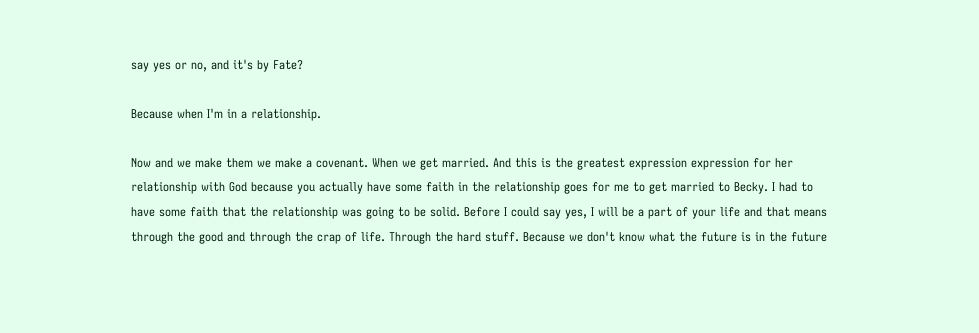say yes or no, and it's by Fate?

Because when I'm in a relationship.

Now and we make them we make a covenant. When we get married. And this is the greatest expression expression for her relationship with God because you actually have some faith in the relationship goes for me to get married to Becky. I had to have some faith that the relationship was going to be solid. Before I could say yes, I will be a part of your life and that means through the good and through the crap of life. Through the hard stuff. Because we don't know what the future is in the future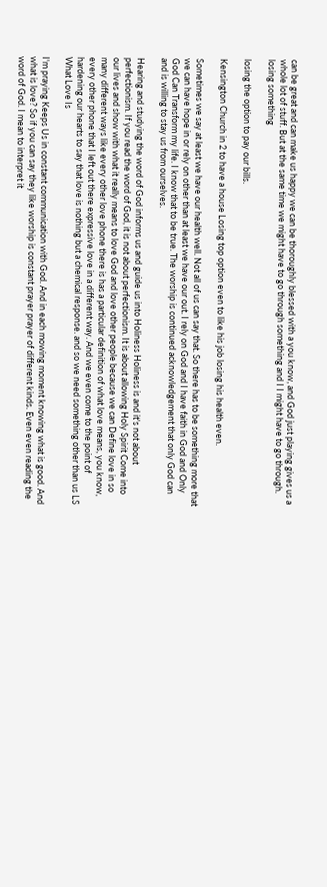can be great and can make us happy we can be thoroughly blessed with a you know, and God just playing gives us a whole lot of stuff. But at the same time we might have to go through something and I I might have to go through. losing something

losing the option to pay our bills.

Kensington Church in 2 to have a house Losing top option even to like his job losing his health even.

Sometimes we say at least we have our health well. Not all of us can say that. So there has to be something more that we can have hope in or rely on other than at least we have our out. I rely on God and I have faith in God and Only God Can Transform my life. I know that to be true. The worship is continued acknowledgement that only God can and is willing to stay us from ourselves.

Hearing and studying the word of God informs us and guide us into Holiness Holiness is and it's not about perfectionism. If you read the word of God, it is not about perfectionism. It is about allowing Holy Spirit Come into our lives and show with what it really means to love God and love other people because we can Define love in so many different ways like every other love phone there is has a particular definition of what love means, you know, every other phone that I left out there expressive love in a different way. And we even come to the point of hardening our hearts to say that love is nothing but a chemical response. and so we need something other than us LS What Love Is

I'm praying Keeps Us in constant communication with God. And in each mowing moment knowing what is good. And what is love? So if you can say they like worship is constant prayer prayer of different kinds. Even even reading the word of God. I mean to interpret it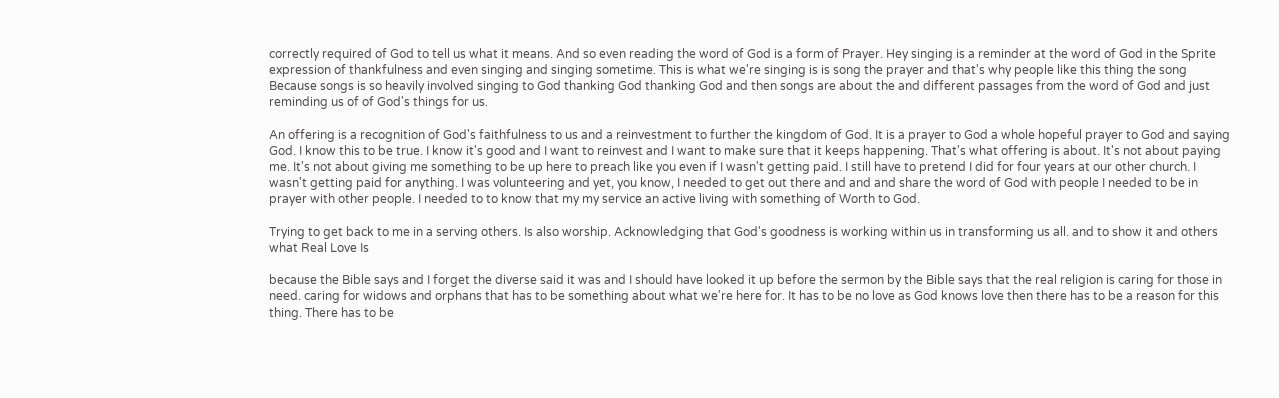correctly required of God to tell us what it means. And so even reading the word of God is a form of Prayer. Hey singing is a reminder at the word of God in the Sprite expression of thankfulness and even singing and singing sometime. This is what we're singing is is song the prayer and that's why people like this thing the song Because songs is so heavily involved singing to God thanking God thanking God and then songs are about the and different passages from the word of God and just reminding us of of God's things for us.

An offering is a recognition of God's faithfulness to us and a reinvestment to further the kingdom of God. It is a prayer to God a whole hopeful prayer to God and saying God. I know this to be true. I know it's good and I want to reinvest and I want to make sure that it keeps happening. That's what offering is about. It's not about paying me. It's not about giving me something to be up here to preach like you even if I wasn't getting paid. I still have to pretend I did for four years at our other church. I wasn't getting paid for anything. I was volunteering and yet, you know, I needed to get out there and and and share the word of God with people I needed to be in prayer with other people. I needed to to know that my my service an active living with something of Worth to God.

Trying to get back to me in a serving others. Is also worship. Acknowledging that God's goodness is working within us in transforming us all. and to show it and others what Real Love Is

because the Bible says and I forget the diverse said it was and I should have looked it up before the sermon by the Bible says that the real religion is caring for those in need. caring for widows and orphans that has to be something about what we're here for. It has to be no love as God knows love then there has to be a reason for this thing. There has to be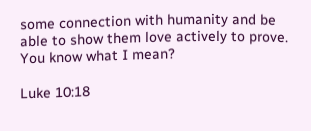some connection with humanity and be able to show them love actively to prove. You know what I mean?

Luke 10:18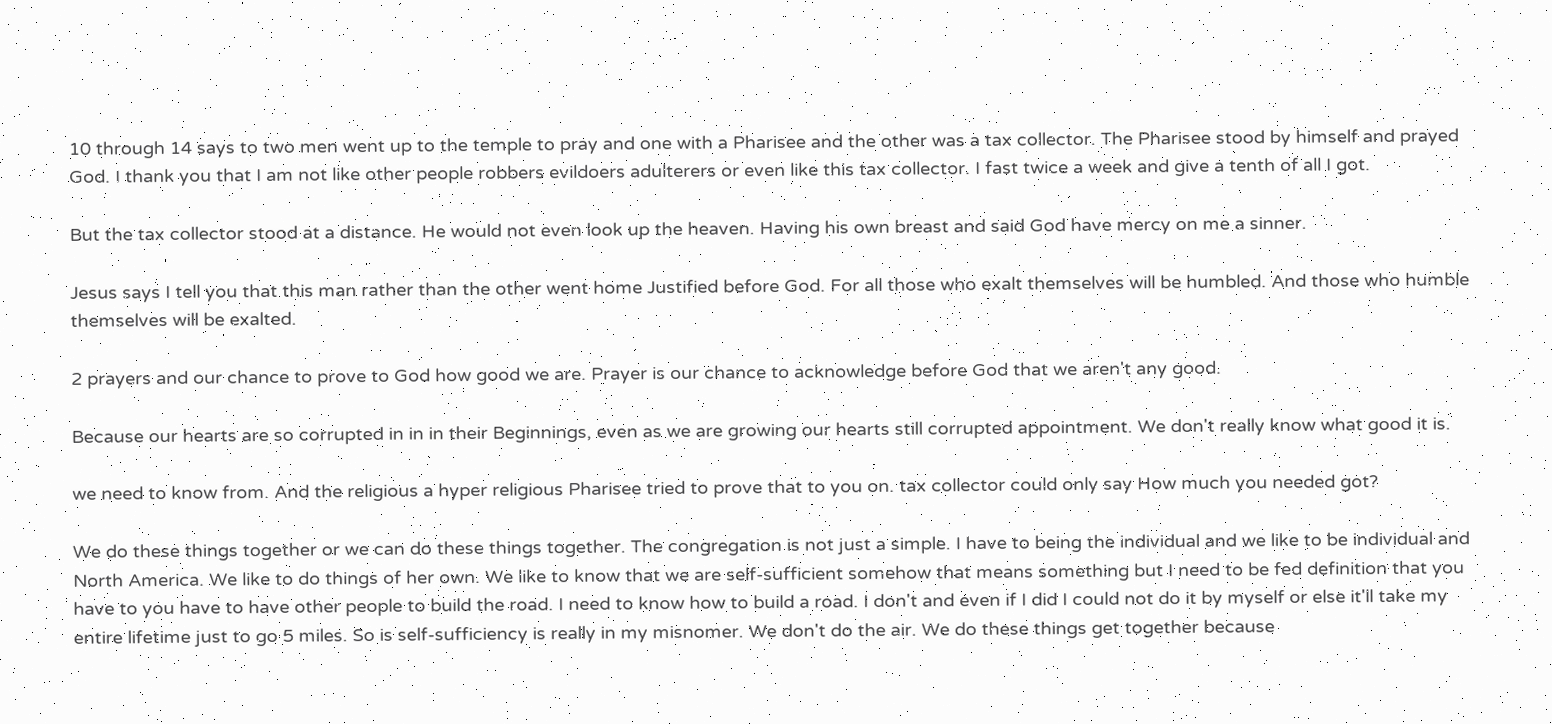10 through 14 says to two men went up to the temple to pray and one with a Pharisee and the other was a tax collector. The Pharisee stood by himself and prayed God. I thank you that I am not like other people robbers evildoers adulterers or even like this tax collector. I fast twice a week and give a tenth of all I got.

But the tax collector stood at a distance. He would not even look up the heaven. Having his own breast and said God have mercy on me a sinner.

Jesus says I tell you that this man rather than the other went home Justified before God. For all those who exalt themselves will be humbled. And those who humble themselves will be exalted.

2 prayers and our chance to prove to God how good we are. Prayer is our chance to acknowledge before God that we aren't any good.

Because our hearts are so corrupted in in in their Beginnings, even as we are growing our hearts still corrupted appointment. We don't really know what good it is.

we need to know from. And the religious a hyper religious Pharisee tried to prove that to you on. tax collector could only say How much you needed got?

We do these things together or we can do these things together. The congregation is not just a simple. I have to being the individual and we like to be individual and North America. We like to do things of her own. We like to know that we are self-sufficient somehow that means something but I need to be fed definition that you have to you have to have other people to build the road. I need to know how to build a road. I don't and even if I did I could not do it by myself or else it'll take my entire lifetime just to go 5 miles. So is self-sufficiency is really in my misnomer. We don't do the air. We do these things get together because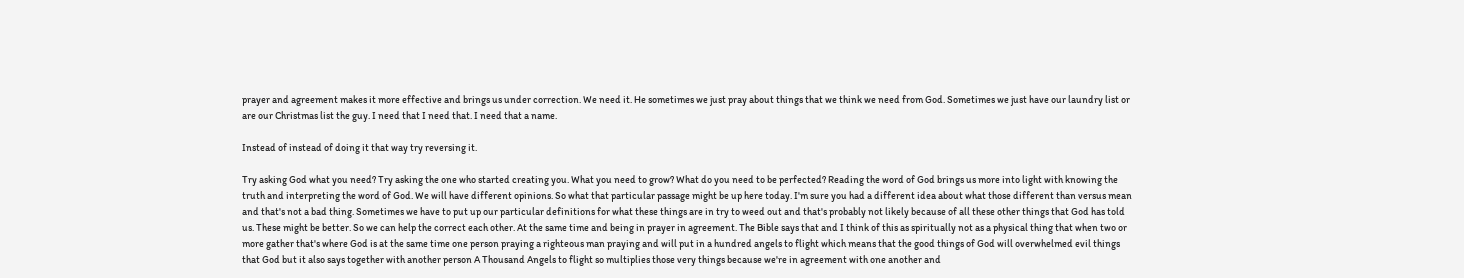prayer and agreement makes it more effective and brings us under correction. We need it. He sometimes we just pray about things that we think we need from God. Sometimes we just have our laundry list or are our Christmas list the guy. I need that I need that. I need that a name.

Instead of instead of doing it that way try reversing it.

Try asking God what you need? Try asking the one who started creating you. What you need to grow? What do you need to be perfected? Reading the word of God brings us more into light with knowing the truth and interpreting the word of God. We will have different opinions. So what that particular passage might be up here today. I'm sure you had a different idea about what those different than versus mean and that's not a bad thing. Sometimes we have to put up our particular definitions for what these things are in try to weed out and that's probably not likely because of all these other things that God has told us. These might be better. So we can help the correct each other. At the same time and being in prayer in agreement. The Bible says that and I think of this as spiritually not as a physical thing that when two or more gather that's where God is at the same time one person praying a righteous man praying and will put in a hundred angels to flight which means that the good things of God will overwhelmed evil things that God but it also says together with another person A Thousand Angels to flight so multiplies those very things because we're in agreement with one another and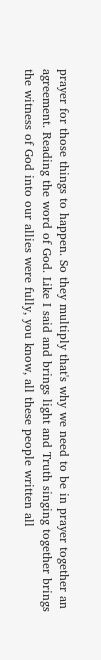prayer for those things to happen. So they multiply that's why we need to be in prayer together an agreement. Reading the word of God. Like I said and brings light and Truth singing together brings the witness of God into our allies were fully, you know, all these people written all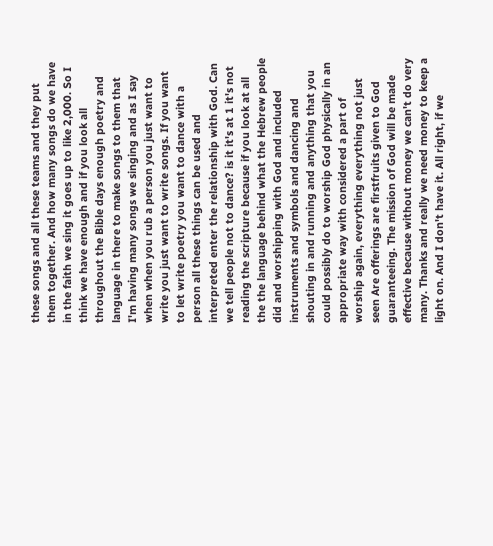these songs and all these teams and they put them together. And how many songs do we have in the faith we sing it goes up to like 2,000. So I think we have enough and if you look all throughout the Bible days enough poetry and language in there to make songs to them that I'm having many songs we singing and as I say when when you rub a person you just want to write you just want to write songs. If you want to let write poetry you want to dance with a person all these things can be used and interpreted enter the relationship with God. Can we tell people not to dance? is it it's at 1 it's not reading the scripture because if you look at all the the language behind what the Hebrew people did and worshipping with God and included instruments and symbols and dancing and shouting in and running and anything that you could possibly do to worship God physically in an appropriate way with considered a part of worship again, everything everything not just seen Are offerings are firstfruits given to God guaranteeing. The mission of God will be made effective because without money we can't do very many. Thanks and really we need money to keep a light on. And I don't have it. All right, if we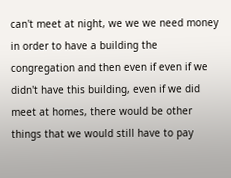can't meet at night, we we we need money in order to have a building the congregation and then even if even if we didn't have this building, even if we did meet at homes, there would be other things that we would still have to pay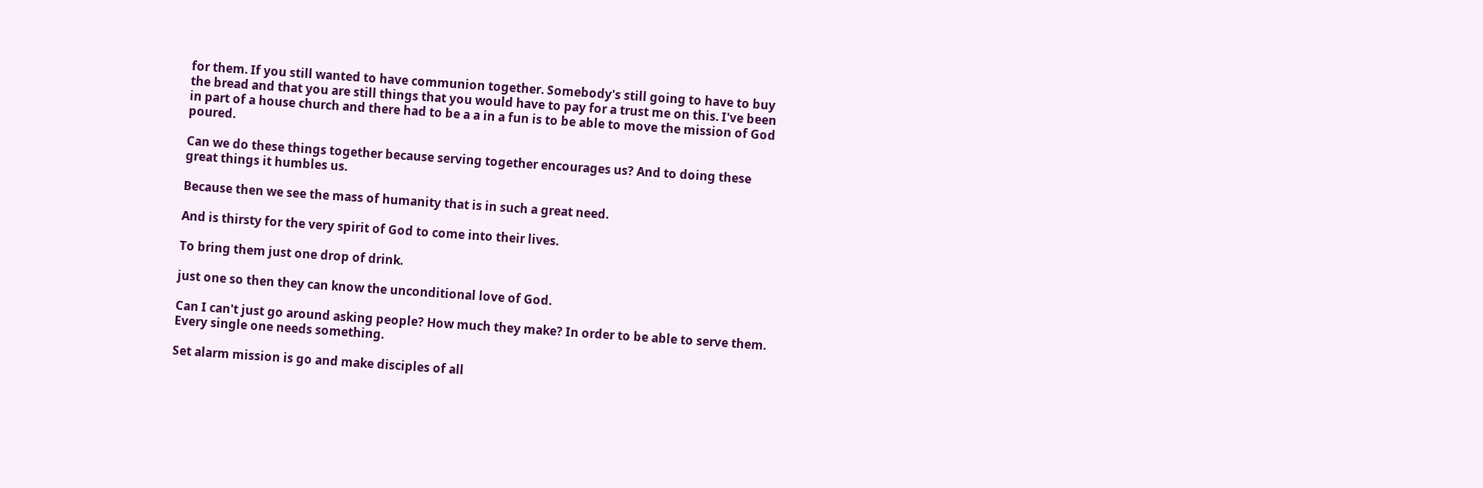for them. If you still wanted to have communion together. Somebody's still going to have to buy the bread and that you are still things that you would have to pay for a trust me on this. I've been in part of a house church and there had to be a a in a fun is to be able to move the mission of God poured.

Can we do these things together because serving together encourages us? And to doing these great things it humbles us.

Because then we see the mass of humanity that is in such a great need.

And is thirsty for the very spirit of God to come into their lives.

To bring them just one drop of drink.

just one so then they can know the unconditional love of God.

Can I can't just go around asking people? How much they make? In order to be able to serve them. Every single one needs something.

Set alarm mission is go and make disciples of all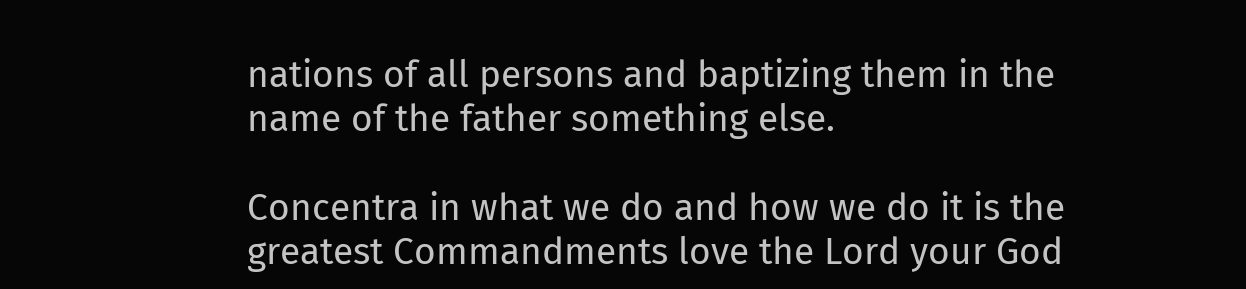nations of all persons and baptizing them in the name of the father something else.

Concentra in what we do and how we do it is the greatest Commandments love the Lord your God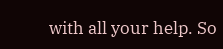with all your help. So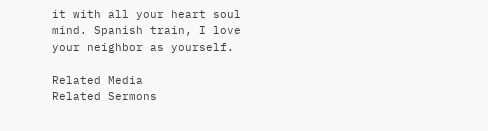it with all your heart soul mind. Spanish train, I love your neighbor as yourself.

Related Media
Related Sermons